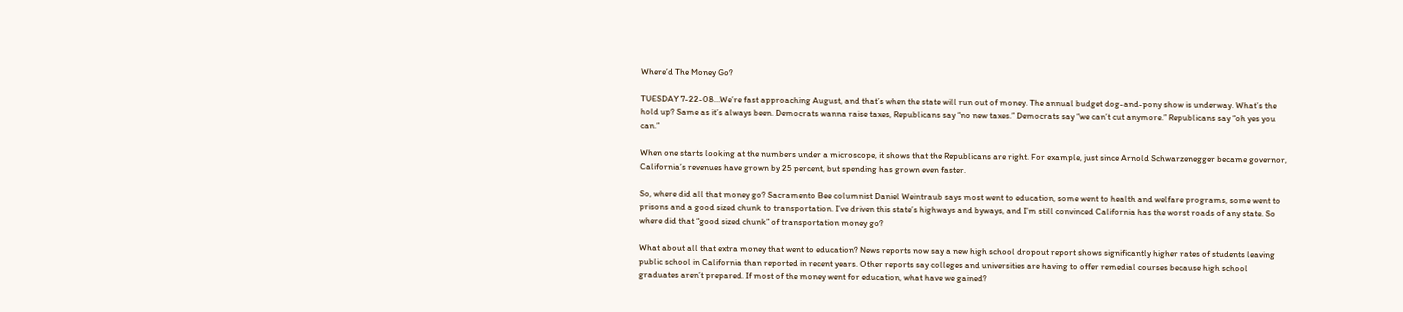Where’d The Money Go?

TUESDAY 7-22-08…We’re fast approaching August, and that’s when the state will run out of money. The annual budget dog-and-pony show is underway. What’s the hold up? Same as it’s always been. Democrats wanna raise taxes, Republicans say “no new taxes.” Democrats say “we can’t cut anymore.” Republicans say “oh yes you can.”

When one starts looking at the numbers under a microscope, it shows that the Republicans are right. For example, just since Arnold Schwarzenegger became governor, California’s revenues have grown by 25 percent, but spending has grown even faster.

So, where did all that money go? Sacramento Bee columnist Daniel Weintraub says most went to education, some went to health and welfare programs, some went to prisons and a good sized chunk to transportation. I’ve driven this state’s highways and byways, and I’m still convinced California has the worst roads of any state. So where did that “good sized chunk” of transportation money go?

What about all that extra money that went to education? News reports now say a new high school dropout report shows significantly higher rates of students leaving public school in California than reported in recent years. Other reports say colleges and universities are having to offer remedial courses because high school graduates aren’t prepared. If most of the money went for education, what have we gained?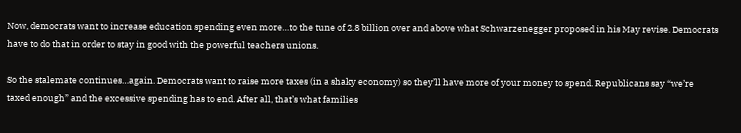Now, democrats want to increase education spending even more…to the tune of 2.8 billion over and above what Schwarzenegger proposed in his May revise. Democrats have to do that in order to stay in good with the powerful teachers unions.

So the stalemate continues…again. Democrats want to raise more taxes (in a shaky economy) so they’ll have more of your money to spend. Republicans say “we’re taxed enough” and the excessive spending has to end. After all, that’s what families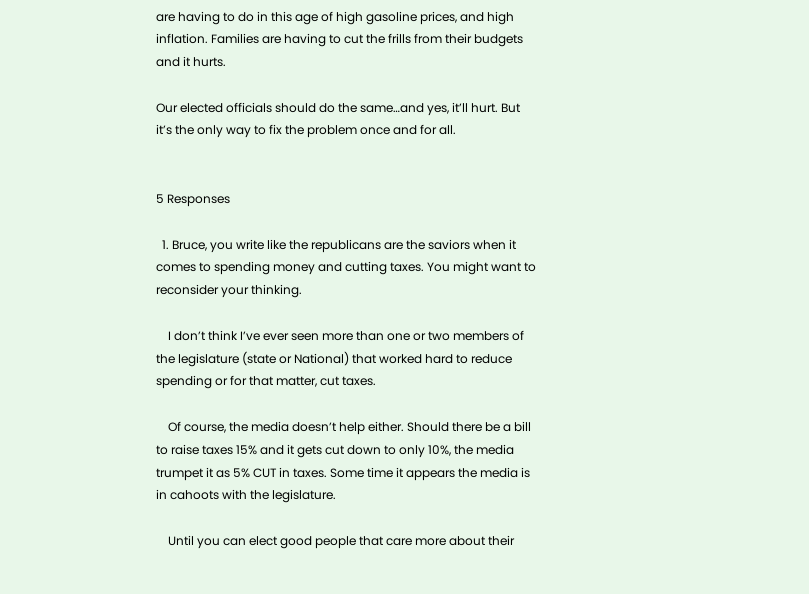are having to do in this age of high gasoline prices, and high inflation. Families are having to cut the frills from their budgets and it hurts.

Our elected officials should do the same…and yes, it’ll hurt. But it’s the only way to fix the problem once and for all.


5 Responses

  1. Bruce, you write like the republicans are the saviors when it comes to spending money and cutting taxes. You might want to reconsider your thinking.

    I don’t think I’ve ever seen more than one or two members of the legislature (state or National) that worked hard to reduce spending or for that matter, cut taxes.

    Of course, the media doesn’t help either. Should there be a bill to raise taxes 15% and it gets cut down to only 10%, the media trumpet it as 5% CUT in taxes. Some time it appears the media is in cahoots with the legislature.

    Until you can elect good people that care more about their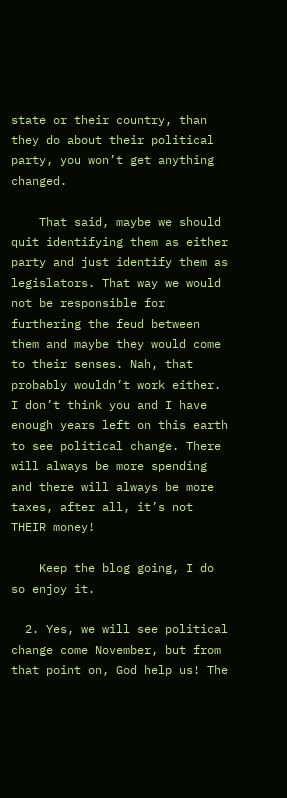state or their country, than they do about their political party, you won’t get anything changed.

    That said, maybe we should quit identifying them as either party and just identify them as legislators. That way we would not be responsible for furthering the feud between them and maybe they would come to their senses. Nah, that probably wouldn’t work either. I don’t think you and I have enough years left on this earth to see political change. There will always be more spending and there will always be more taxes, after all, it’s not THEIR money!

    Keep the blog going, I do so enjoy it.

  2. Yes, we will see political change come November, but from that point on, God help us! The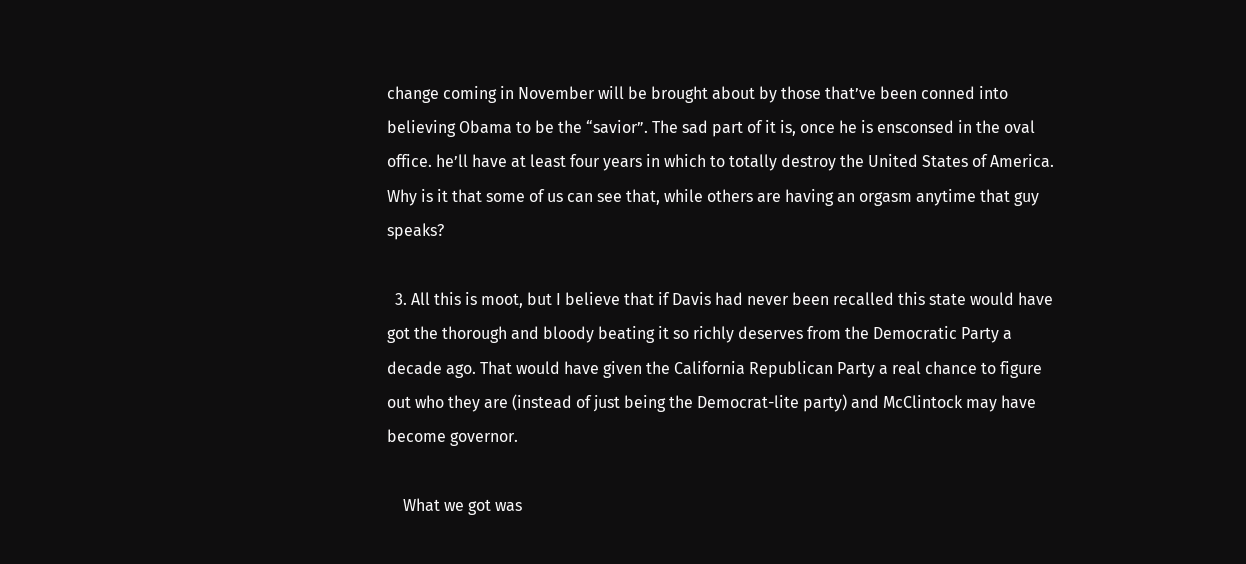change coming in November will be brought about by those that’ve been conned into believing Obama to be the “savior”. The sad part of it is, once he is ensconsed in the oval office. he’ll have at least four years in which to totally destroy the United States of America. Why is it that some of us can see that, while others are having an orgasm anytime that guy speaks?

  3. All this is moot, but I believe that if Davis had never been recalled this state would have got the thorough and bloody beating it so richly deserves from the Democratic Party a decade ago. That would have given the California Republican Party a real chance to figure out who they are (instead of just being the Democrat-lite party) and McClintock may have become governor.

    What we got was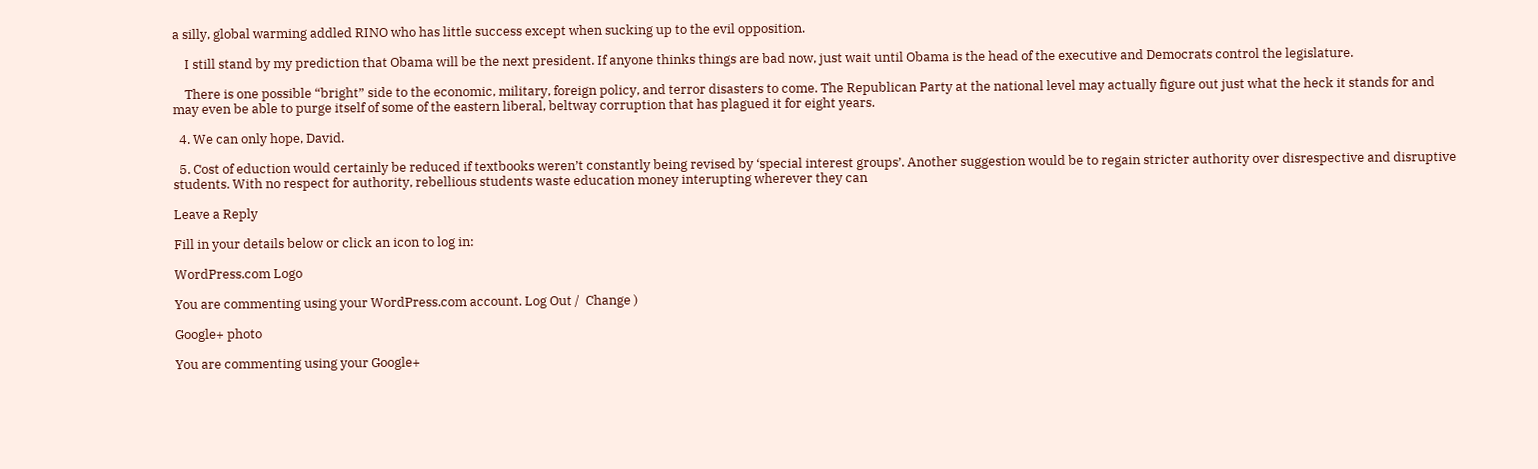a silly, global warming addled RINO who has little success except when sucking up to the evil opposition.

    I still stand by my prediction that Obama will be the next president. If anyone thinks things are bad now, just wait until Obama is the head of the executive and Democrats control the legislature.

    There is one possible “bright” side to the economic, military, foreign policy, and terror disasters to come. The Republican Party at the national level may actually figure out just what the heck it stands for and may even be able to purge itself of some of the eastern liberal, beltway corruption that has plagued it for eight years.

  4. We can only hope, David.

  5. Cost of eduction would certainly be reduced if textbooks weren’t constantly being revised by ‘special interest groups’. Another suggestion would be to regain stricter authority over disrespective and disruptive students. With no respect for authority, rebellious students waste education money interupting wherever they can

Leave a Reply

Fill in your details below or click an icon to log in:

WordPress.com Logo

You are commenting using your WordPress.com account. Log Out /  Change )

Google+ photo

You are commenting using your Google+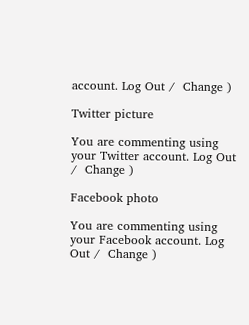account. Log Out /  Change )

Twitter picture

You are commenting using your Twitter account. Log Out /  Change )

Facebook photo

You are commenting using your Facebook account. Log Out /  Change )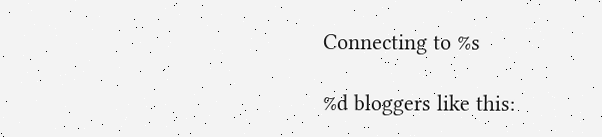Connecting to %s

%d bloggers like this: